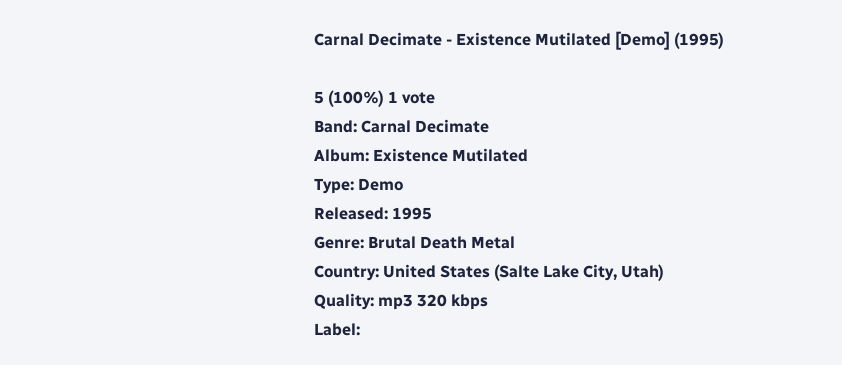Carnal Decimate - Existence Mutilated [Demo] (1995)

5 (100%) 1 vote
Band: Carnal Decimate
Album: Existence Mutilated
Type: Demo
Released: 1995
Genre: Brutal Death Metal
Country: United States (Salte Lake City, Utah)
Quality: mp3 320 kbps
Label: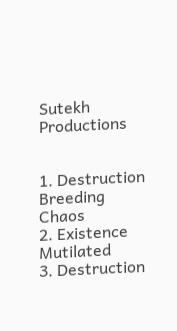Sutekh Productions


1. Destruction Breeding Chaos
2. Existence Mutilated
3. Destruction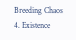Breeding Chaos
4. Existence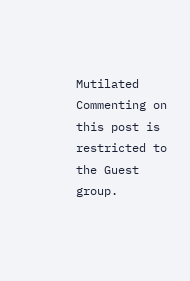Mutilated
Commenting on this post is restricted to the Guest group.